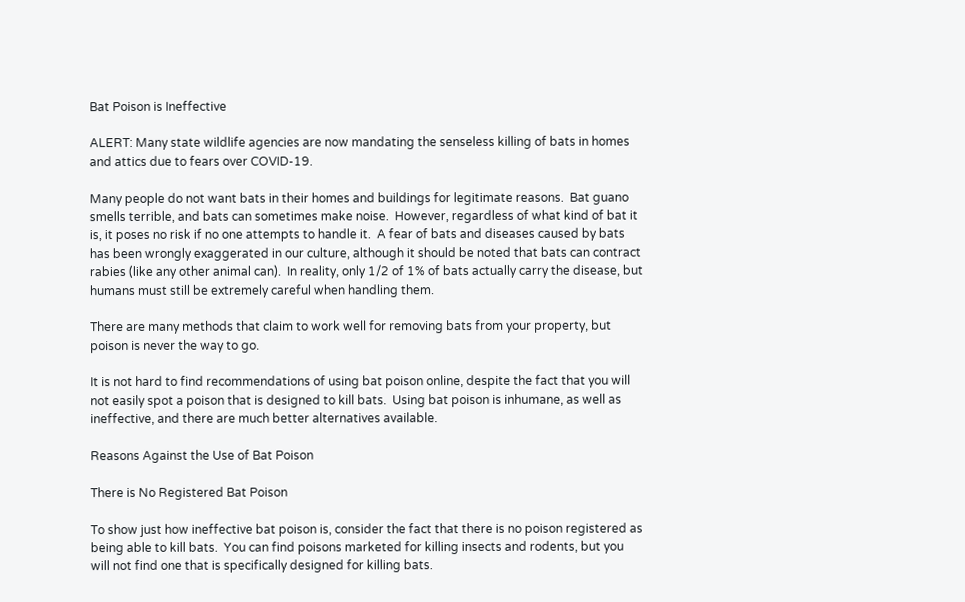Bat Poison is Ineffective

ALERT: Many state wildlife agencies are now mandating the senseless killing of bats in homes and attics due to fears over COVID-19.

Many people do not want bats in their homes and buildings for legitimate reasons.  Bat guano smells terrible, and bats can sometimes make noise.  However, regardless of what kind of bat it is, it poses no risk if no one attempts to handle it.  A fear of bats and diseases caused by bats has been wrongly exaggerated in our culture, although it should be noted that bats can contract rabies (like any other animal can).  In reality, only 1/2 of 1% of bats actually carry the disease, but humans must still be extremely careful when handling them.

There are many methods that claim to work well for removing bats from your property, but poison is never the way to go.

It is not hard to find recommendations of using bat poison online, despite the fact that you will not easily spot a poison that is designed to kill bats.  Using bat poison is inhumane, as well as ineffective, and there are much better alternatives available.

Reasons Against the Use of Bat Poison

There is No Registered Bat Poison

To show just how ineffective bat poison is, consider the fact that there is no poison registered as being able to kill bats.  You can find poisons marketed for killing insects and rodents, but you will not find one that is specifically designed for killing bats.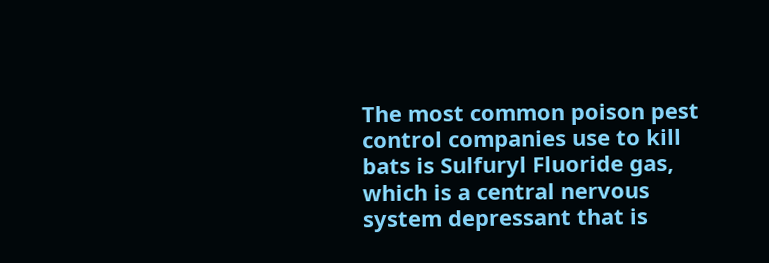The most common poison pest control companies use to kill bats is Sulfuryl Fluoride gas, which is a central nervous system depressant that is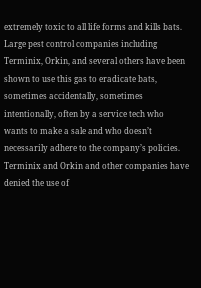extremely toxic to all life forms and kills bats.  Large pest control companies including Terminix, Orkin, and several others have been shown to use this gas to eradicate bats, sometimes accidentally, sometimes intentionally, often by a service tech who wants to make a sale and who doesn’t necessarily adhere to the company’s policies.  Terminix and Orkin and other companies have denied the use of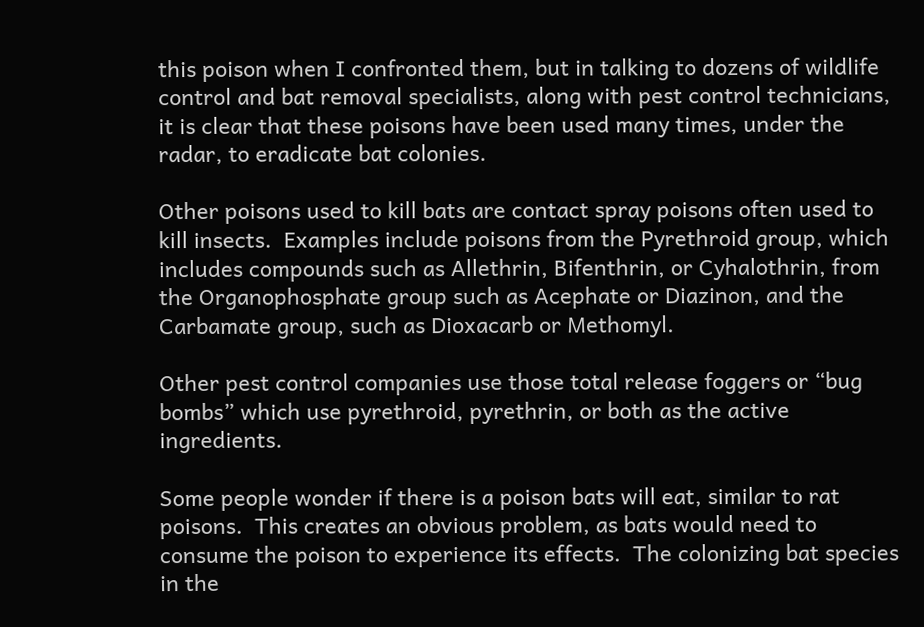this poison when I confronted them, but in talking to dozens of wildlife control and bat removal specialists, along with pest control technicians, it is clear that these poisons have been used many times, under the radar, to eradicate bat colonies.

Other poisons used to kill bats are contact spray poisons often used to kill insects.  Examples include poisons from the Pyrethroid group, which includes compounds such as Allethrin, Bifenthrin, or Cyhalothrin, from the Organophosphate group such as Acephate or Diazinon, and the Carbamate group, such as Dioxacarb or Methomyl.

Other pest control companies use those total release foggers or “bug bombs” which use pyrethroid, pyrethrin, or both as the active ingredients.

Some people wonder if there is a poison bats will eat, similar to rat poisons.  This creates an obvious problem, as bats would need to consume the poison to experience its effects.  The colonizing bat species in the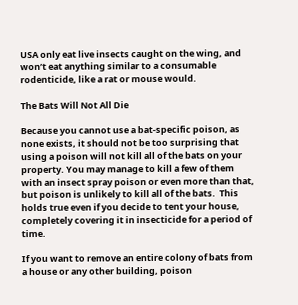USA only eat live insects caught on the wing, and won’t eat anything similar to a consumable rodenticide, like a rat or mouse would.

The Bats Will Not All Die

Because you cannot use a bat-specific poison, as none exists, it should not be too surprising that using a poison will not kill all of the bats on your property. You may manage to kill a few of them with an insect spray poison or even more than that, but poison is unlikely to kill all of the bats.  This holds true even if you decide to tent your house, completely covering it in insecticide for a period of time.

If you want to remove an entire colony of bats from a house or any other building, poison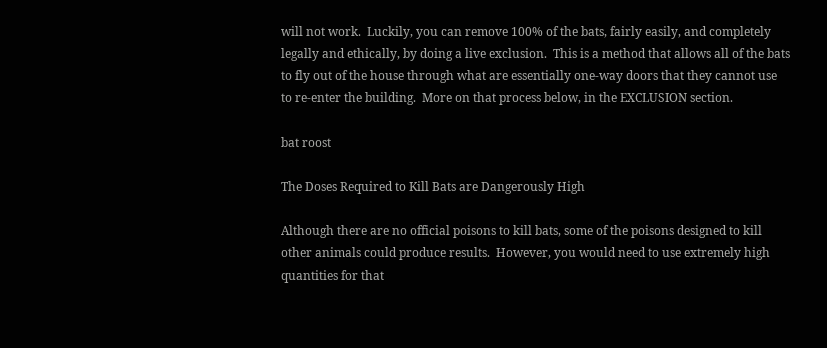will not work.  Luckily, you can remove 100% of the bats, fairly easily, and completely legally and ethically, by doing a live exclusion.  This is a method that allows all of the bats to fly out of the house through what are essentially one-way doors that they cannot use to re-enter the building.  More on that process below, in the EXCLUSION section.

bat roost

The Doses Required to Kill Bats are Dangerously High

Although there are no official poisons to kill bats, some of the poisons designed to kill other animals could produce results.  However, you would need to use extremely high quantities for that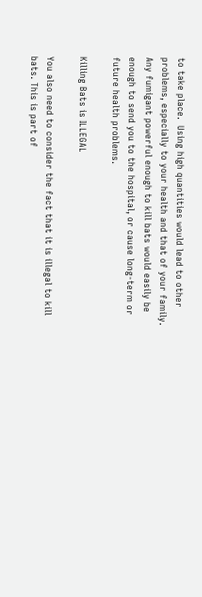to take place.  Using high quantities would lead to other problems, especially to your health and that of your family.  Any fumigant powerful enough to kill bats would easily be enough to send you to the hospital, or cause long-term or future health problems.

Killing Bats is ILLEGAL

You also need to consider the fact that it is illegal to kill bats. This is part of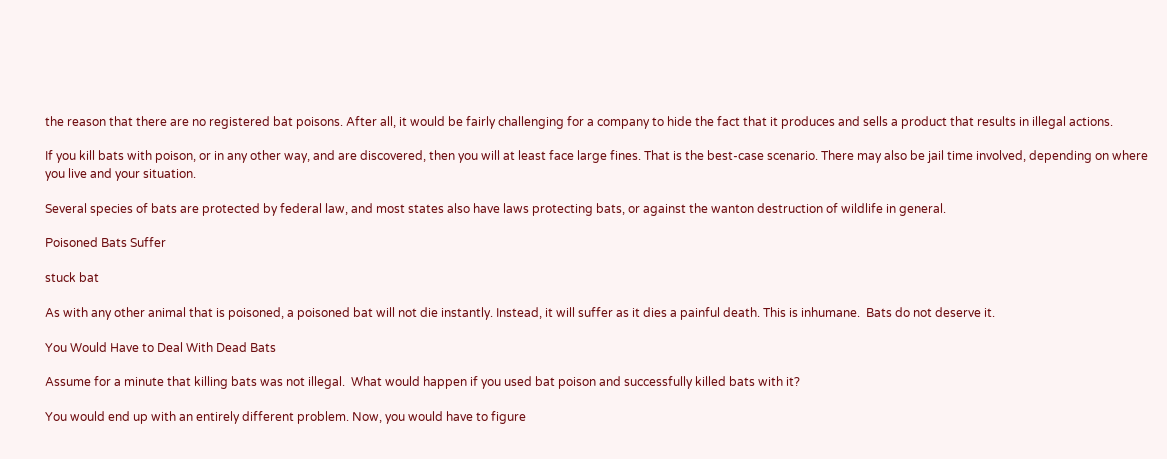the reason that there are no registered bat poisons. After all, it would be fairly challenging for a company to hide the fact that it produces and sells a product that results in illegal actions.

If you kill bats with poison, or in any other way, and are discovered, then you will at least face large fines. That is the best-case scenario. There may also be jail time involved, depending on where you live and your situation.

Several species of bats are protected by federal law, and most states also have laws protecting bats, or against the wanton destruction of wildlife in general.

Poisoned Bats Suffer

stuck bat

As with any other animal that is poisoned, a poisoned bat will not die instantly. Instead, it will suffer as it dies a painful death. This is inhumane.  Bats do not deserve it.

You Would Have to Deal With Dead Bats

Assume for a minute that killing bats was not illegal.  What would happen if you used bat poison and successfully killed bats with it?

You would end up with an entirely different problem. Now, you would have to figure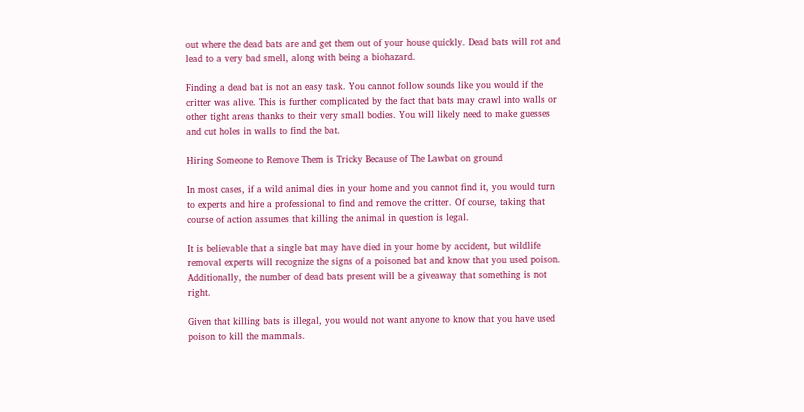out where the dead bats are and get them out of your house quickly. Dead bats will rot and lead to a very bad smell, along with being a biohazard.

Finding a dead bat is not an easy task. You cannot follow sounds like you would if the critter was alive. This is further complicated by the fact that bats may crawl into walls or other tight areas thanks to their very small bodies. You will likely need to make guesses and cut holes in walls to find the bat.

Hiring Someone to Remove Them is Tricky Because of The Lawbat on ground

In most cases, if a wild animal dies in your home and you cannot find it, you would turn to experts and hire a professional to find and remove the critter. Of course, taking that course of action assumes that killing the animal in question is legal.

It is believable that a single bat may have died in your home by accident, but wildlife removal experts will recognize the signs of a poisoned bat and know that you used poison. Additionally, the number of dead bats present will be a giveaway that something is not right.

Given that killing bats is illegal, you would not want anyone to know that you have used poison to kill the mammals.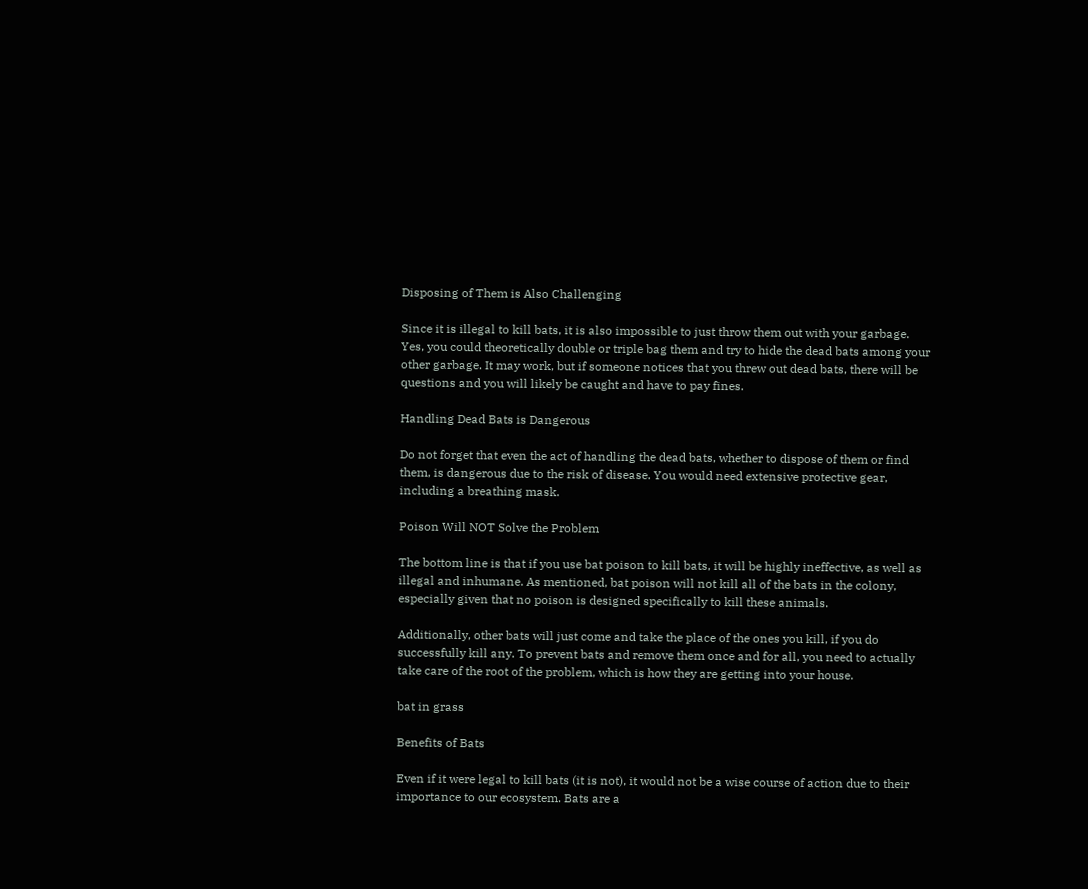Disposing of Them is Also Challenging

Since it is illegal to kill bats, it is also impossible to just throw them out with your garbage. Yes, you could theoretically double or triple bag them and try to hide the dead bats among your other garbage. It may work, but if someone notices that you threw out dead bats, there will be questions and you will likely be caught and have to pay fines.

Handling Dead Bats is Dangerous

Do not forget that even the act of handling the dead bats, whether to dispose of them or find them, is dangerous due to the risk of disease. You would need extensive protective gear, including a breathing mask.

Poison Will NOT Solve the Problem

The bottom line is that if you use bat poison to kill bats, it will be highly ineffective, as well as illegal and inhumane. As mentioned, bat poison will not kill all of the bats in the colony, especially given that no poison is designed specifically to kill these animals.

Additionally, other bats will just come and take the place of the ones you kill, if you do successfully kill any. To prevent bats and remove them once and for all, you need to actually take care of the root of the problem, which is how they are getting into your house.

bat in grass

Benefits of Bats

Even if it were legal to kill bats (it is not), it would not be a wise course of action due to their importance to our ecosystem. Bats are a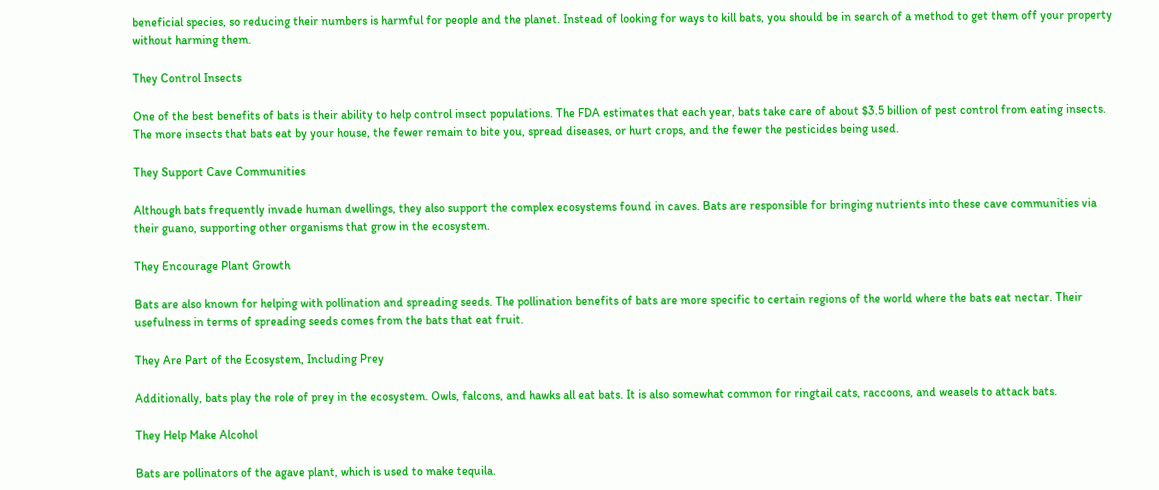beneficial species, so reducing their numbers is harmful for people and the planet. Instead of looking for ways to kill bats, you should be in search of a method to get them off your property without harming them.

They Control Insects

One of the best benefits of bats is their ability to help control insect populations. The FDA estimates that each year, bats take care of about $3.5 billion of pest control from eating insects. The more insects that bats eat by your house, the fewer remain to bite you, spread diseases, or hurt crops, and the fewer the pesticides being used.

They Support Cave Communities

Although bats frequently invade human dwellings, they also support the complex ecosystems found in caves. Bats are responsible for bringing nutrients into these cave communities via their guano, supporting other organisms that grow in the ecosystem.

They Encourage Plant Growth

Bats are also known for helping with pollination and spreading seeds. The pollination benefits of bats are more specific to certain regions of the world where the bats eat nectar. Their usefulness in terms of spreading seeds comes from the bats that eat fruit.

They Are Part of the Ecosystem, Including Prey

Additionally, bats play the role of prey in the ecosystem. Owls, falcons, and hawks all eat bats. It is also somewhat common for ringtail cats, raccoons, and weasels to attack bats.

They Help Make Alcohol

Bats are pollinators of the agave plant, which is used to make tequila.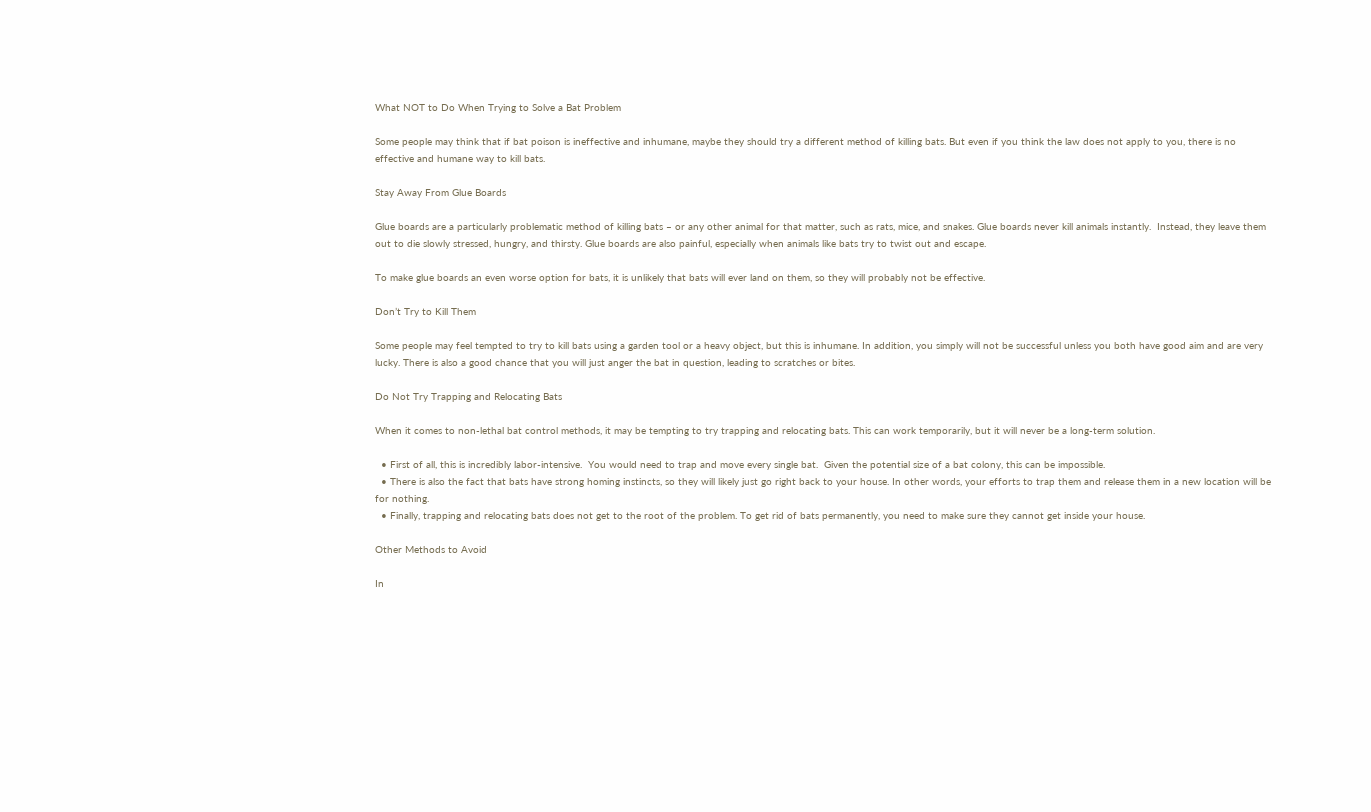What NOT to Do When Trying to Solve a Bat Problem

Some people may think that if bat poison is ineffective and inhumane, maybe they should try a different method of killing bats. But even if you think the law does not apply to you, there is no effective and humane way to kill bats.

Stay Away From Glue Boards

Glue boards are a particularly problematic method of killing bats – or any other animal for that matter, such as rats, mice, and snakes. Glue boards never kill animals instantly.  Instead, they leave them out to die slowly stressed, hungry, and thirsty. Glue boards are also painful, especially when animals like bats try to twist out and escape.

To make glue boards an even worse option for bats, it is unlikely that bats will ever land on them, so they will probably not be effective.

Don’t Try to Kill Them

Some people may feel tempted to try to kill bats using a garden tool or a heavy object, but this is inhumane. In addition, you simply will not be successful unless you both have good aim and are very lucky. There is also a good chance that you will just anger the bat in question, leading to scratches or bites.

Do Not Try Trapping and Relocating Bats

When it comes to non-lethal bat control methods, it may be tempting to try trapping and relocating bats. This can work temporarily, but it will never be a long-term solution.

  • First of all, this is incredibly labor-intensive.  You would need to trap and move every single bat.  Given the potential size of a bat colony, this can be impossible.
  • There is also the fact that bats have strong homing instincts, so they will likely just go right back to your house. In other words, your efforts to trap them and release them in a new location will be for nothing.
  • Finally, trapping and relocating bats does not get to the root of the problem. To get rid of bats permanently, you need to make sure they cannot get inside your house.

Other Methods to Avoid

In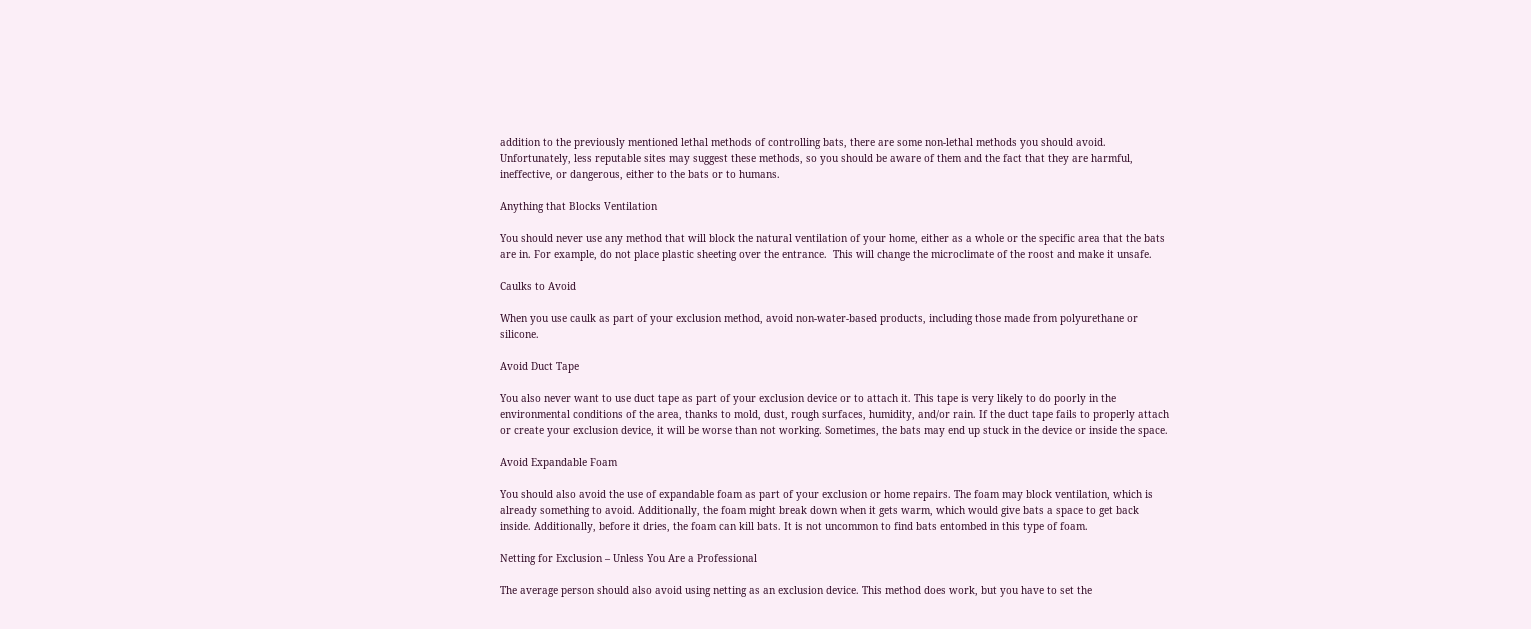addition to the previously mentioned lethal methods of controlling bats, there are some non-lethal methods you should avoid. Unfortunately, less reputable sites may suggest these methods, so you should be aware of them and the fact that they are harmful, ineffective, or dangerous, either to the bats or to humans.

Anything that Blocks Ventilation

You should never use any method that will block the natural ventilation of your home, either as a whole or the specific area that the bats are in. For example, do not place plastic sheeting over the entrance.  This will change the microclimate of the roost and make it unsafe.

Caulks to Avoid

When you use caulk as part of your exclusion method, avoid non-water-based products, including those made from polyurethane or silicone.

Avoid Duct Tape

You also never want to use duct tape as part of your exclusion device or to attach it. This tape is very likely to do poorly in the environmental conditions of the area, thanks to mold, dust, rough surfaces, humidity, and/or rain. If the duct tape fails to properly attach or create your exclusion device, it will be worse than not working. Sometimes, the bats may end up stuck in the device or inside the space.

Avoid Expandable Foam

You should also avoid the use of expandable foam as part of your exclusion or home repairs. The foam may block ventilation, which is already something to avoid. Additionally, the foam might break down when it gets warm, which would give bats a space to get back inside. Additionally, before it dries, the foam can kill bats. It is not uncommon to find bats entombed in this type of foam.

Netting for Exclusion – Unless You Are a Professional

The average person should also avoid using netting as an exclusion device. This method does work, but you have to set the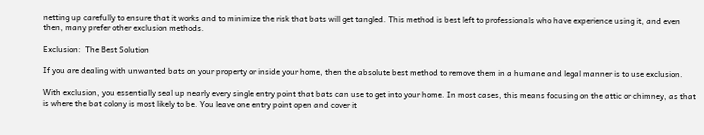netting up carefully to ensure that it works and to minimize the risk that bats will get tangled. This method is best left to professionals who have experience using it, and even then, many prefer other exclusion methods.

Exclusion:  The Best Solution

If you are dealing with unwanted bats on your property or inside your home, then the absolute best method to remove them in a humane and legal manner is to use exclusion.

With exclusion, you essentially seal up nearly every single entry point that bats can use to get into your home. In most cases, this means focusing on the attic or chimney, as that is where the bat colony is most likely to be. You leave one entry point open and cover it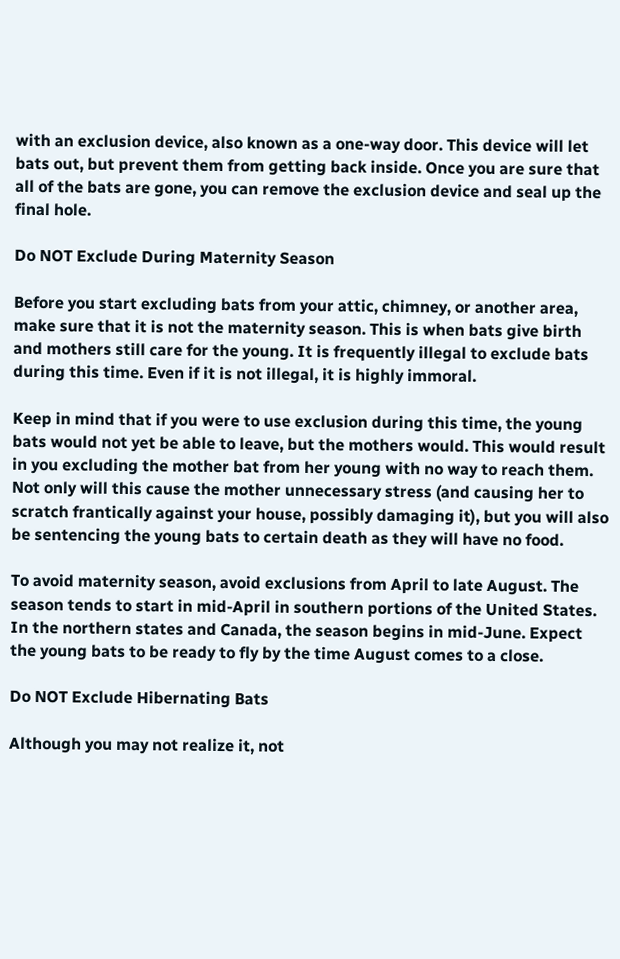with an exclusion device, also known as a one-way door. This device will let bats out, but prevent them from getting back inside. Once you are sure that all of the bats are gone, you can remove the exclusion device and seal up the final hole.

Do NOT Exclude During Maternity Season

Before you start excluding bats from your attic, chimney, or another area, make sure that it is not the maternity season. This is when bats give birth and mothers still care for the young. It is frequently illegal to exclude bats during this time. Even if it is not illegal, it is highly immoral.

Keep in mind that if you were to use exclusion during this time, the young bats would not yet be able to leave, but the mothers would. This would result in you excluding the mother bat from her young with no way to reach them. Not only will this cause the mother unnecessary stress (and causing her to scratch frantically against your house, possibly damaging it), but you will also be sentencing the young bats to certain death as they will have no food.

To avoid maternity season, avoid exclusions from April to late August. The season tends to start in mid-April in southern portions of the United States.  In the northern states and Canada, the season begins in mid-June. Expect the young bats to be ready to fly by the time August comes to a close.

Do NOT Exclude Hibernating Bats

Although you may not realize it, not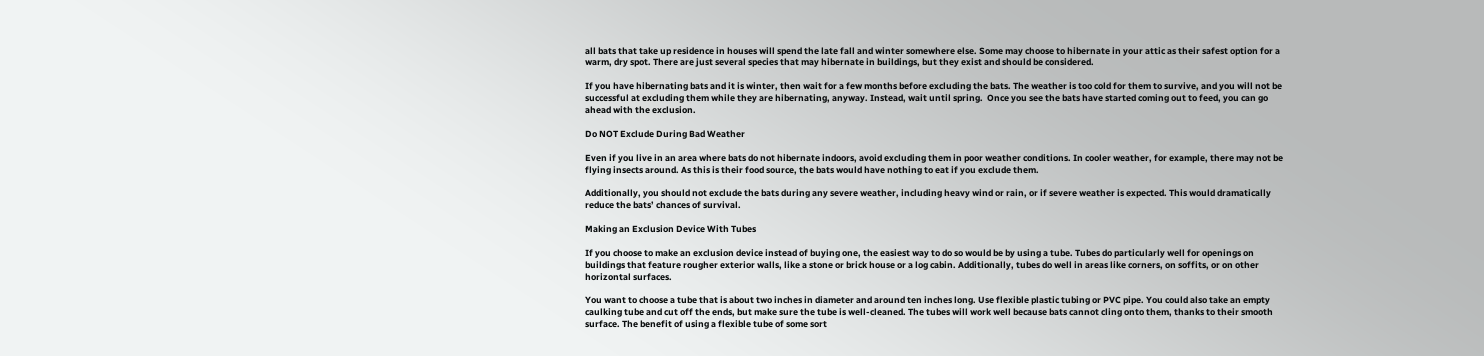all bats that take up residence in houses will spend the late fall and winter somewhere else. Some may choose to hibernate in your attic as their safest option for a warm, dry spot. There are just several species that may hibernate in buildings, but they exist and should be considered.

If you have hibernating bats and it is winter, then wait for a few months before excluding the bats. The weather is too cold for them to survive, and you will not be successful at excluding them while they are hibernating, anyway. Instead, wait until spring.  Once you see the bats have started coming out to feed, you can go ahead with the exclusion.

Do NOT Exclude During Bad Weather

Even if you live in an area where bats do not hibernate indoors, avoid excluding them in poor weather conditions. In cooler weather, for example, there may not be flying insects around. As this is their food source, the bats would have nothing to eat if you exclude them.

Additionally, you should not exclude the bats during any severe weather, including heavy wind or rain, or if severe weather is expected. This would dramatically reduce the bats’ chances of survival.

Making an Exclusion Device With Tubes

If you choose to make an exclusion device instead of buying one, the easiest way to do so would be by using a tube. Tubes do particularly well for openings on buildings that feature rougher exterior walls, like a stone or brick house or a log cabin. Additionally, tubes do well in areas like corners, on soffits, or on other horizontal surfaces.

You want to choose a tube that is about two inches in diameter and around ten inches long. Use flexible plastic tubing or PVC pipe. You could also take an empty caulking tube and cut off the ends, but make sure the tube is well-cleaned. The tubes will work well because bats cannot cling onto them, thanks to their smooth surface. The benefit of using a flexible tube of some sort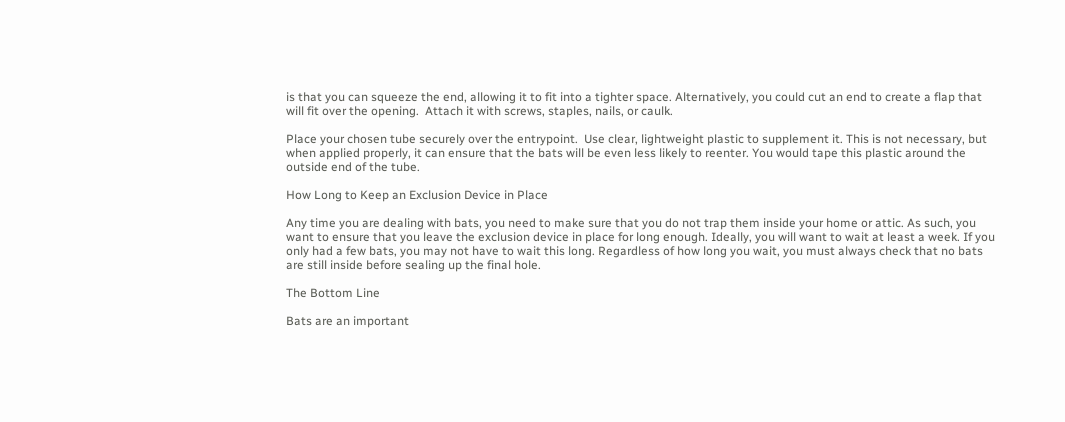is that you can squeeze the end, allowing it to fit into a tighter space. Alternatively, you could cut an end to create a flap that will fit over the opening.  Attach it with screws, staples, nails, or caulk.

Place your chosen tube securely over the entrypoint.  Use clear, lightweight plastic to supplement it. This is not necessary, but when applied properly, it can ensure that the bats will be even less likely to reenter. You would tape this plastic around the outside end of the tube.

How Long to Keep an Exclusion Device in Place

Any time you are dealing with bats, you need to make sure that you do not trap them inside your home or attic. As such, you want to ensure that you leave the exclusion device in place for long enough. Ideally, you will want to wait at least a week. If you only had a few bats, you may not have to wait this long. Regardless of how long you wait, you must always check that no bats are still inside before sealing up the final hole.

The Bottom Line

Bats are an important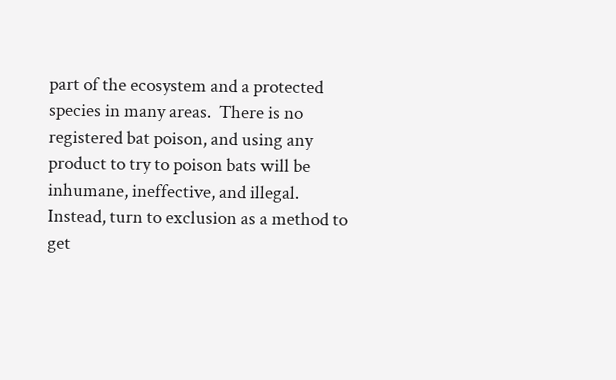part of the ecosystem and a protected species in many areas.  There is no registered bat poison, and using any product to try to poison bats will be inhumane, ineffective, and illegal.  Instead, turn to exclusion as a method to get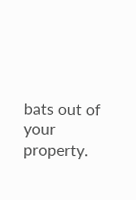bats out of your property.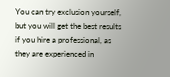You can try exclusion yourself, but you will get the best results if you hire a professional, as they are experienced in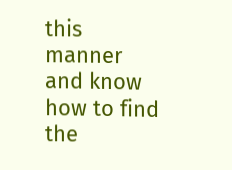this manner and know how to find the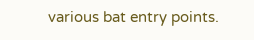various bat entry points.